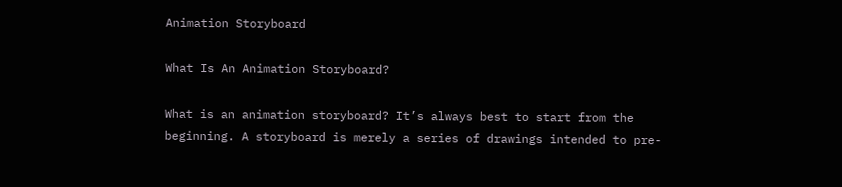Animation Storyboard

What Is An Animation Storyboard?

What is an animation storyboard? It’s always best to start from the beginning. A storyboard is merely a series of drawings intended to pre-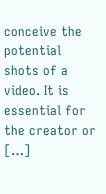conceive the potential shots of a video. It is essential for the creator or […]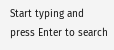Start typing and press Enter to search